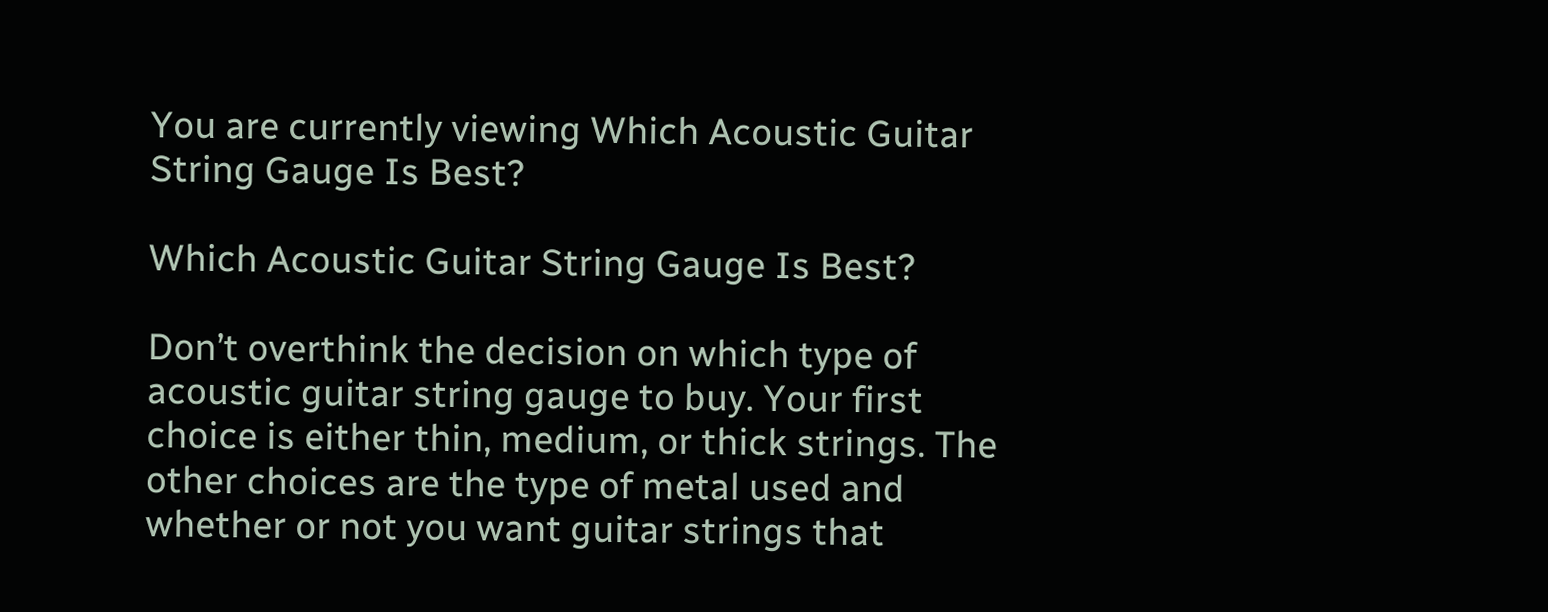You are currently viewing Which Acoustic Guitar String Gauge Is Best?

Which Acoustic Guitar String Gauge Is Best?

Don’t overthink the decision on which type of acoustic guitar string gauge to buy. Your first choice is either thin, medium, or thick strings. The other choices are the type of metal used and whether or not you want guitar strings that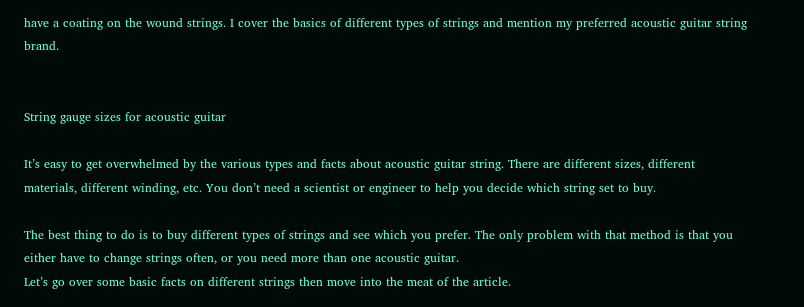have a coating on the wound strings. I cover the basics of different types of strings and mention my preferred acoustic guitar string brand.


String gauge sizes for acoustic guitar

It’s easy to get overwhelmed by the various types and facts about acoustic guitar string. There are different sizes, different materials, different winding, etc. You don’t need a scientist or engineer to help you decide which string set to buy.

The best thing to do is to buy different types of strings and see which you prefer. The only problem with that method is that you either have to change strings often, or you need more than one acoustic guitar.
Let’s go over some basic facts on different strings then move into the meat of the article.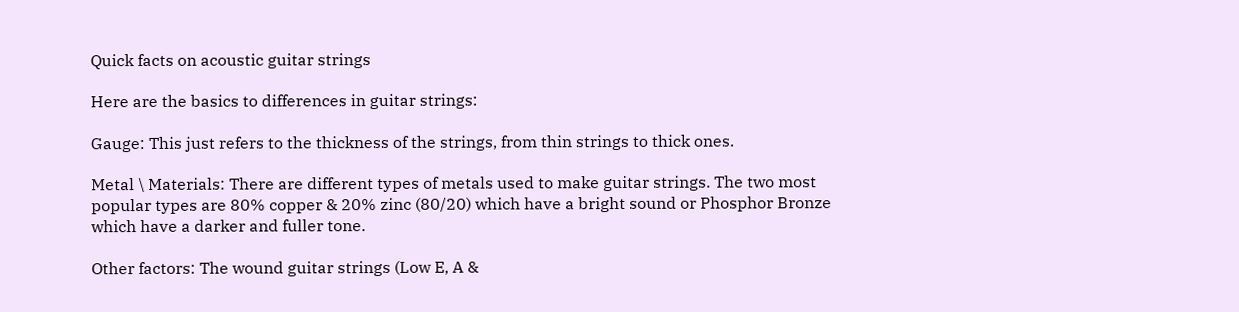Quick facts on acoustic guitar strings

Here are the basics to differences in guitar strings:

Gauge: This just refers to the thickness of the strings, from thin strings to thick ones.

Metal \ Materials: There are different types of metals used to make guitar strings. The two most popular types are 80% copper & 20% zinc (80/20) which have a bright sound or Phosphor Bronze which have a darker and fuller tone.

Other factors: The wound guitar strings (Low E, A &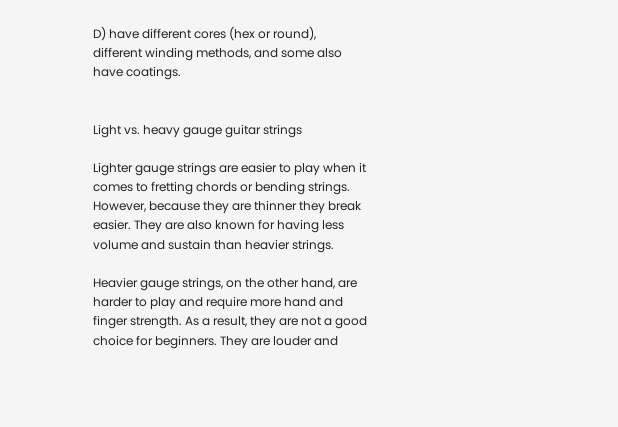D) have different cores (hex or round), different winding methods, and some also have coatings.


Light vs. heavy gauge guitar strings

Lighter gauge strings are easier to play when it comes to fretting chords or bending strings. However, because they are thinner they break easier. They are also known for having less volume and sustain than heavier strings.

Heavier gauge strings, on the other hand, are harder to play and require more hand and finger strength. As a result, they are not a good choice for beginners. They are louder and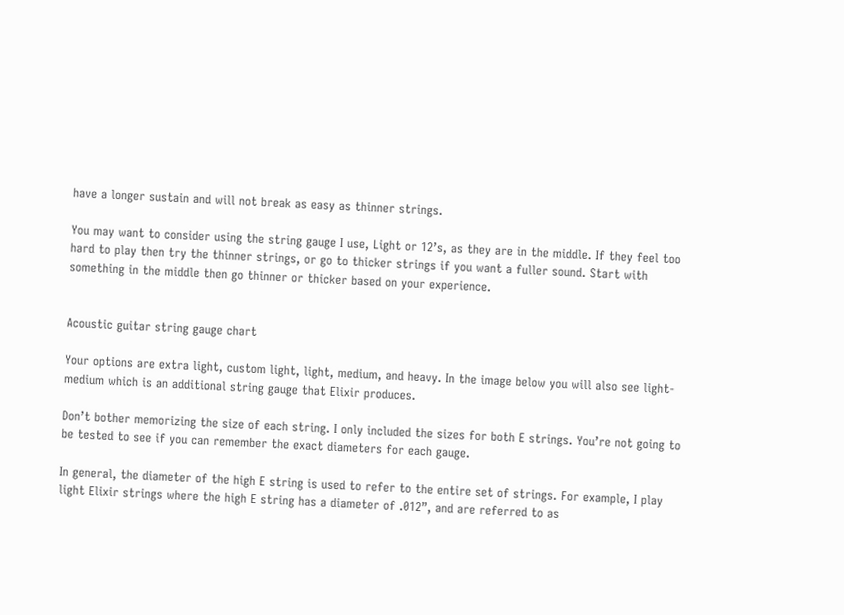have a longer sustain and will not break as easy as thinner strings.

You may want to consider using the string gauge I use, Light or 12’s, as they are in the middle. If they feel too hard to play then try the thinner strings, or go to thicker strings if you want a fuller sound. Start with something in the middle then go thinner or thicker based on your experience.


Acoustic guitar string gauge chart

Your options are extra light, custom light, light, medium, and heavy. In the image below you will also see light-medium which is an additional string gauge that Elixir produces.

Don’t bother memorizing the size of each string. I only included the sizes for both E strings. You’re not going to be tested to see if you can remember the exact diameters for each gauge.

In general, the diameter of the high E string is used to refer to the entire set of strings. For example, I play light Elixir strings where the high E string has a diameter of .012”, and are referred to as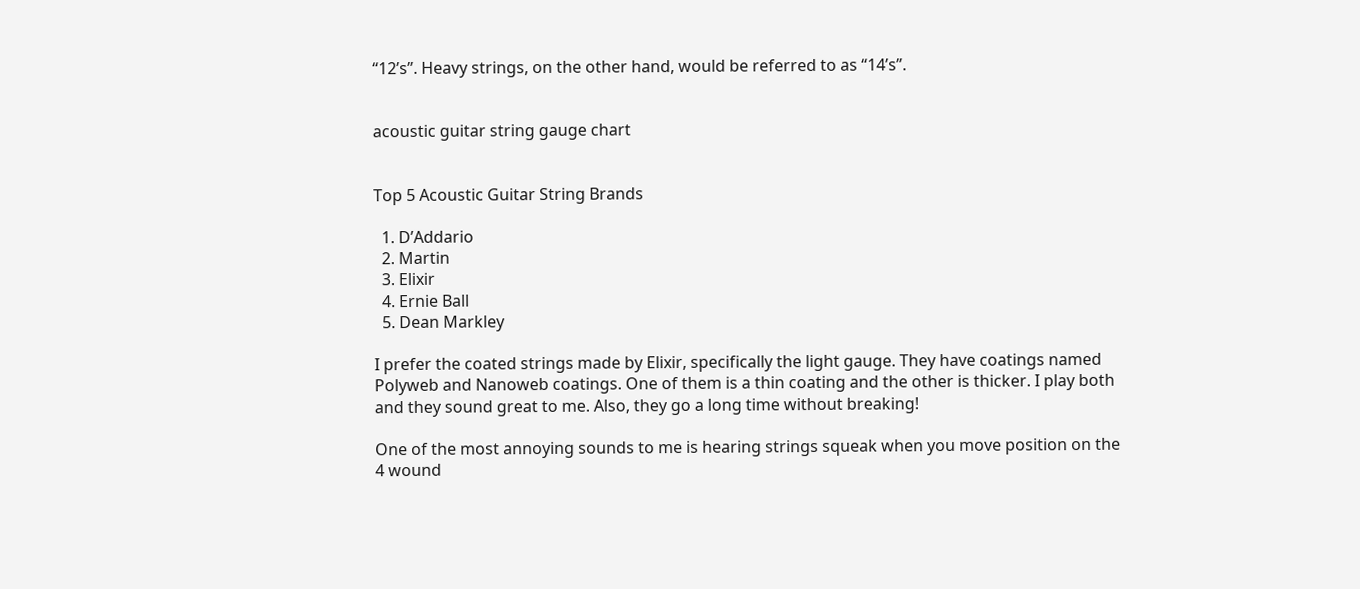“12’s”. Heavy strings, on the other hand, would be referred to as “14’s”.


acoustic guitar string gauge chart


Top 5 Acoustic Guitar String Brands

  1. D’Addario
  2. Martin
  3. Elixir
  4. Ernie Ball
  5. Dean Markley

I prefer the coated strings made by Elixir, specifically the light gauge. They have coatings named Polyweb and Nanoweb coatings. One of them is a thin coating and the other is thicker. I play both and they sound great to me. Also, they go a long time without breaking!

One of the most annoying sounds to me is hearing strings squeak when you move position on the 4 wound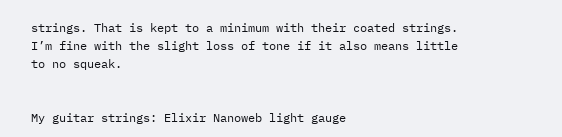strings. That is kept to a minimum with their coated strings. I’m fine with the slight loss of tone if it also means little to no squeak.


My guitar strings: Elixir Nanoweb light gauge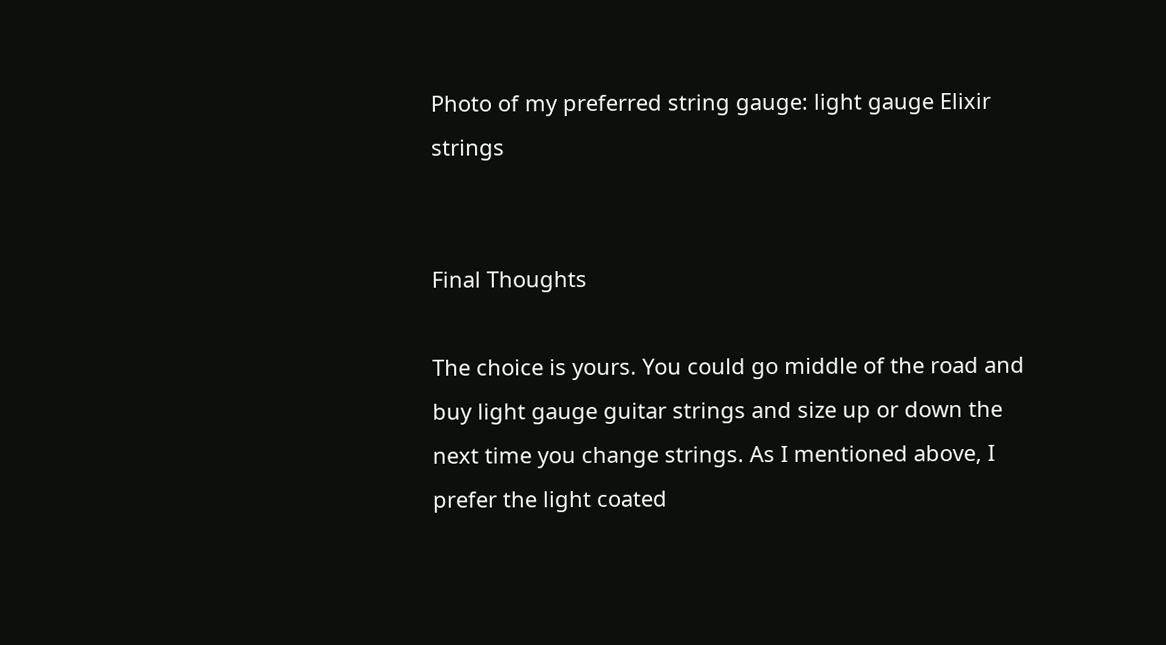Photo of my preferred string gauge: light gauge Elixir strings


Final Thoughts

The choice is yours. You could go middle of the road and buy light gauge guitar strings and size up or down the next time you change strings. As I mentioned above, I prefer the light coated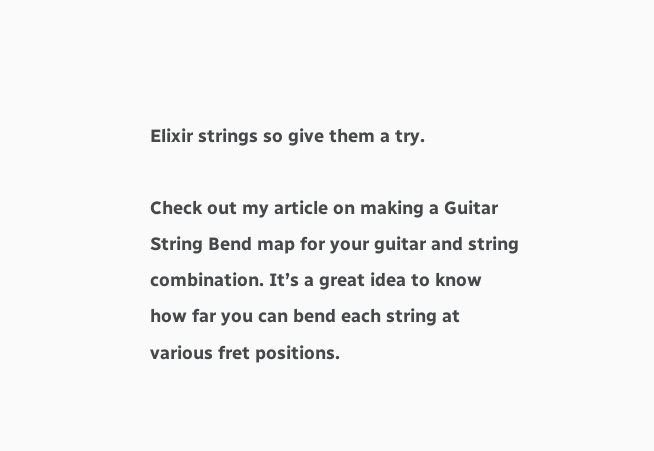Elixir strings so give them a try.

Check out my article on making a Guitar String Bend map for your guitar and string combination. It’s a great idea to know how far you can bend each string at various fret positions.